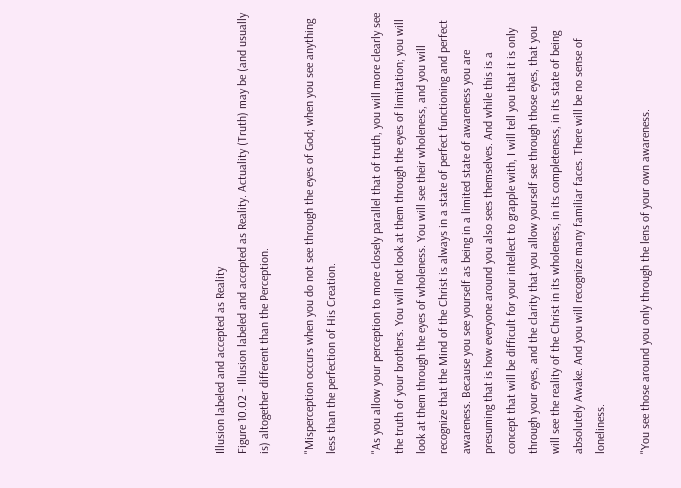Illusion labeled and accepted as Reality
Figure 10.02 - Illusion labeled and accepted as Reality. Actuality (Truth) may be (and usually is) altogether different than the Perception.

"Misperception occurs when you do not see through the eyes of God; when you see anything less than the perfection of His Creation.

"As you allow your perception to more closely parallel that of truth, you will more clearly see the truth of your brothers. You will not look at them through the eyes of limitation; you will look at them through the eyes of wholeness. You will see their wholeness, and you will recognize that the Mind of the Christ is always in a state of perfect functioning and perfect awareness. Because you see yourself as being in a limited state of awareness you are presuming that is how everyone around you also sees themselves. And while this is a concept that will be difficult for your intellect to grapple with, I will tell you that it is only through your eyes, and the clarity that you allow yourself see through those eyes, that you will see the reality of the Christ in its wholeness, in its completeness, in its state of being absolutely Awake. And you will recognize many familiar faces. There will be no sense of loneliness.

"You see those around you only through the lens of your own awareness.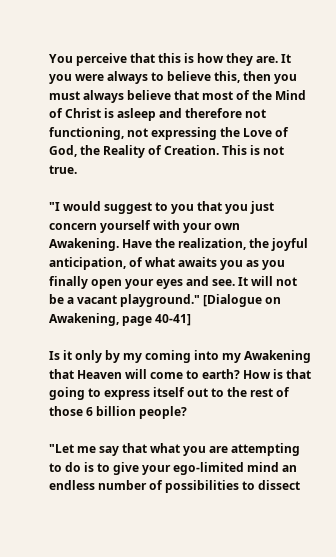You perceive that this is how they are. It you were always to believe this, then you must always believe that most of the Mind of Christ is asleep and therefore not functioning, not expressing the Love of God, the Reality of Creation. This is not true.

"I would suggest to you that you just concern yourself with your own Awakening. Have the realization, the joyful anticipation, of what awaits you as you finally open your eyes and see. It will not be a vacant playground." [Dialogue on Awakening, page 40-41]

Is it only by my coming into my Awakening that Heaven will come to earth? How is that going to express itself out to the rest of those 6 billion people?

"Let me say that what you are attempting to do is to give your ego-limited mind an endless number of possibilities to dissect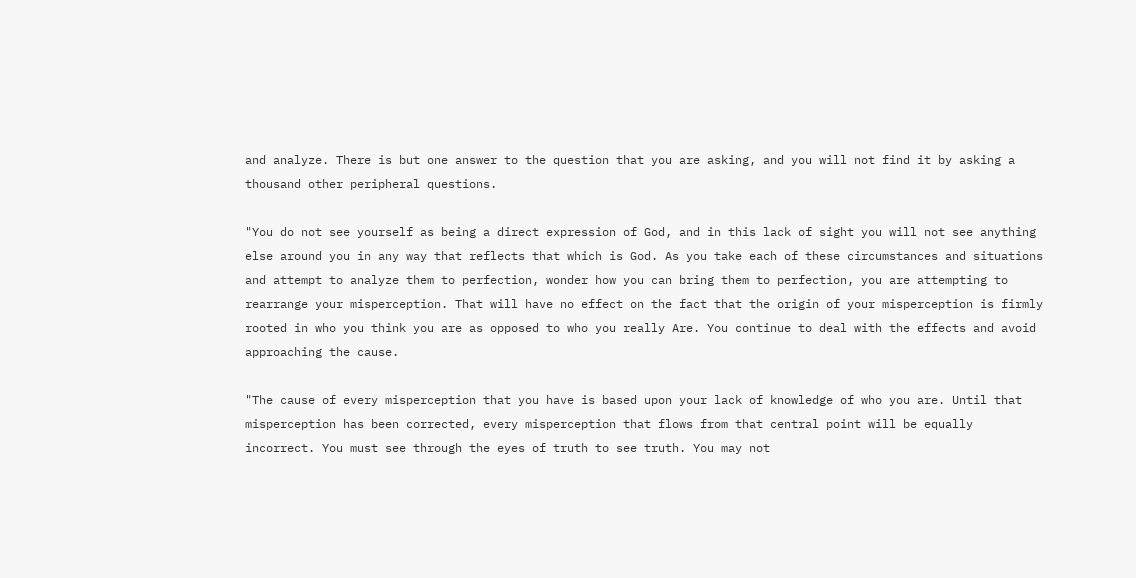and analyze. There is but one answer to the question that you are asking, and you will not find it by asking a thousand other peripheral questions.

"You do not see yourself as being a direct expression of God, and in this lack of sight you will not see anything else around you in any way that reflects that which is God. As you take each of these circumstances and situations and attempt to analyze them to perfection, wonder how you can bring them to perfection, you are attempting to rearrange your misperception. That will have no effect on the fact that the origin of your misperception is firmly rooted in who you think you are as opposed to who you really Are. You continue to deal with the effects and avoid approaching the cause.

"The cause of every misperception that you have is based upon your lack of knowledge of who you are. Until that misperception has been corrected, every misperception that flows from that central point will be equally incorrect. You must see through the eyes of truth to see truth. You may not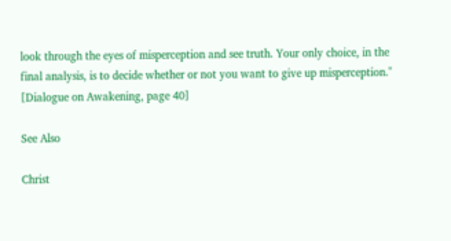look through the eyes of misperception and see truth. Your only choice, in the final analysis, is to decide whether or not you want to give up misperception." [Dialogue on Awakening, page 40]

See Also

Christ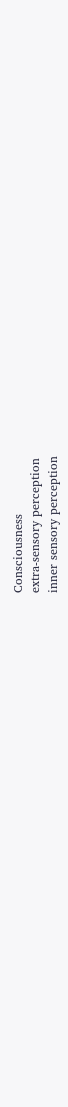Consciousness
extra-sensory perception
inner sensory perception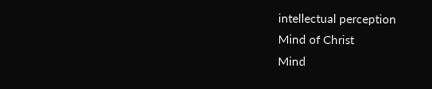intellectual perception
Mind of Christ
Mind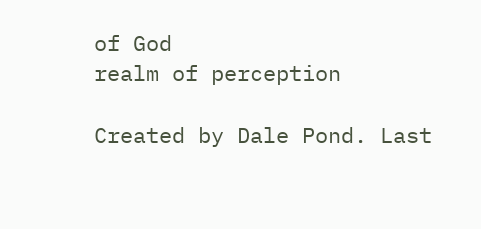of God
realm of perception

Created by Dale Pond. Last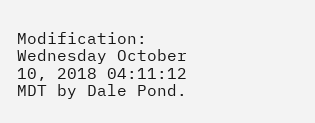Modification: Wednesday October 10, 2018 04:11:12 MDT by Dale Pond.